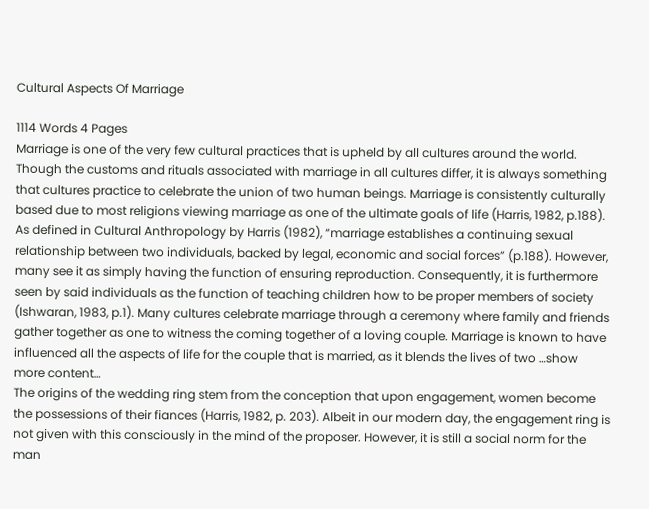Cultural Aspects Of Marriage

1114 Words 4 Pages
Marriage is one of the very few cultural practices that is upheld by all cultures around the world. Though the customs and rituals associated with marriage in all cultures differ, it is always something that cultures practice to celebrate the union of two human beings. Marriage is consistently culturally based due to most religions viewing marriage as one of the ultimate goals of life (Harris, 1982, p.188). As defined in Cultural Anthropology by Harris (1982), “marriage establishes a continuing sexual relationship between two individuals, backed by legal, economic and social forces” (p.188). However, many see it as simply having the function of ensuring reproduction. Consequently, it is furthermore seen by said individuals as the function of teaching children how to be proper members of society (Ishwaran, 1983, p.1). Many cultures celebrate marriage through a ceremony where family and friends gather together as one to witness the coming together of a loving couple. Marriage is known to have influenced all the aspects of life for the couple that is married, as it blends the lives of two …show more content…
The origins of the wedding ring stem from the conception that upon engagement, women become the possessions of their fiances (Harris, 1982, p. 203). Albeit in our modern day, the engagement ring is not given with this consciously in the mind of the proposer. However, it is still a social norm for the man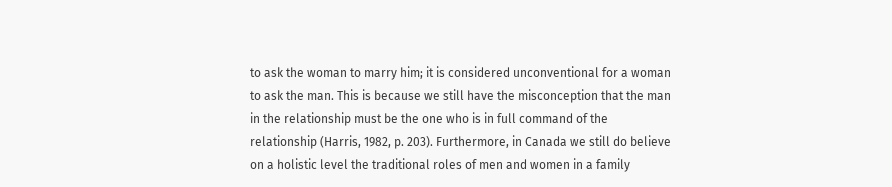to ask the woman to marry him; it is considered unconventional for a woman to ask the man. This is because we still have the misconception that the man in the relationship must be the one who is in full command of the relationship (Harris, 1982, p. 203). Furthermore, in Canada we still do believe on a holistic level the traditional roles of men and women in a family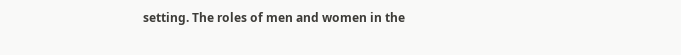setting. The roles of men and women in the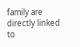family are directly linked to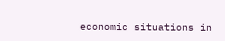economic situations in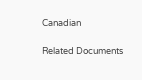Canadian

Related Documents